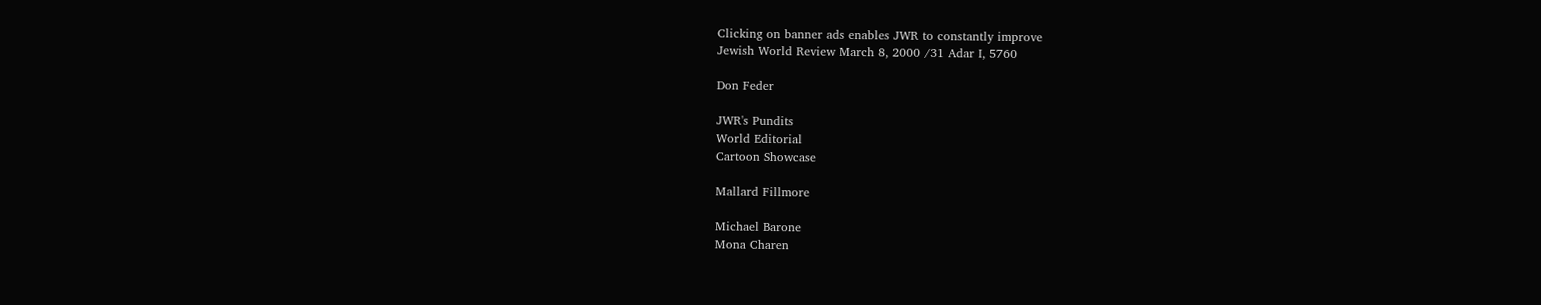Clicking on banner ads enables JWR to constantly improve
Jewish World Review March 8, 2000 /31 Adar I, 5760

Don Feder

JWR's Pundits
World Editorial
Cartoon Showcase

Mallard Fillmore

Michael Barone
Mona Charen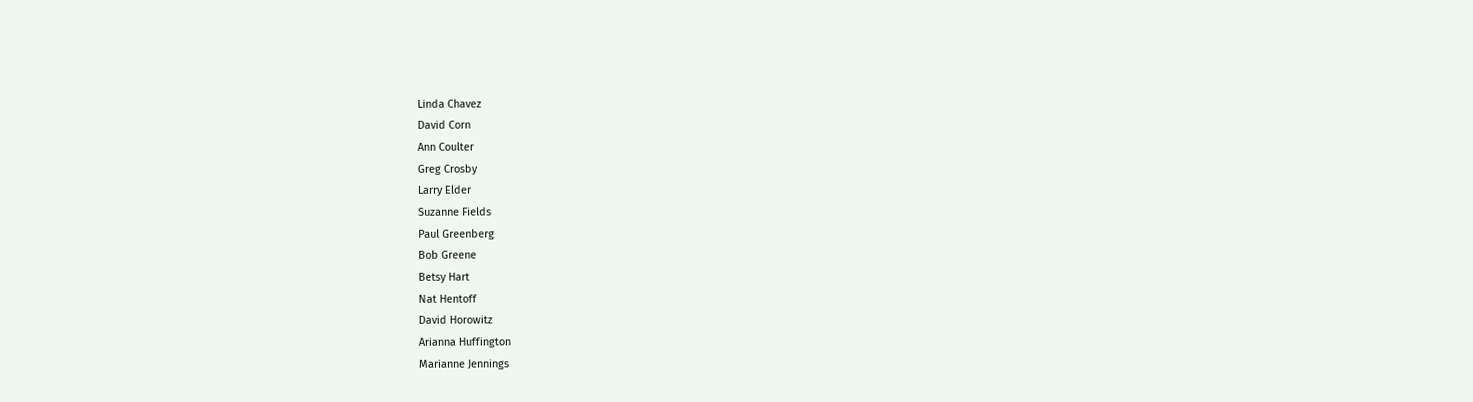Linda Chavez
David Corn
Ann Coulter
Greg Crosby
Larry Elder
Suzanne Fields
Paul Greenberg
Bob Greene
Betsy Hart
Nat Hentoff
David Horowitz
Arianna Huffington
Marianne Jennings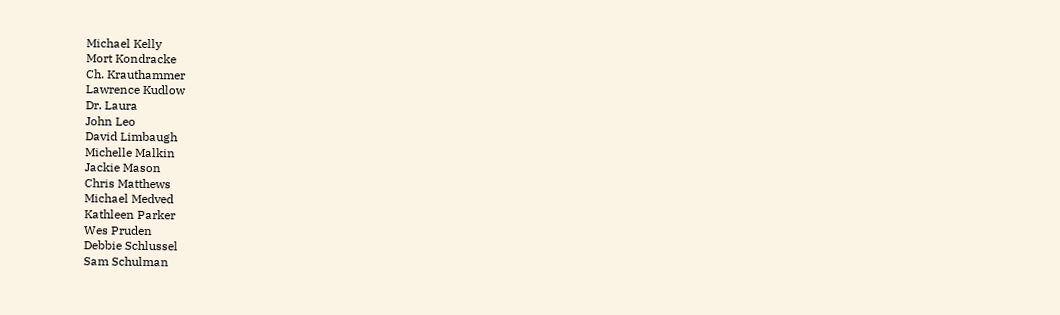Michael Kelly
Mort Kondracke
Ch. Krauthammer
Lawrence Kudlow
Dr. Laura
John Leo
David Limbaugh
Michelle Malkin
Jackie Mason
Chris Matthews
Michael Medved
Kathleen Parker
Wes Pruden
Debbie Schlussel
Sam Schulman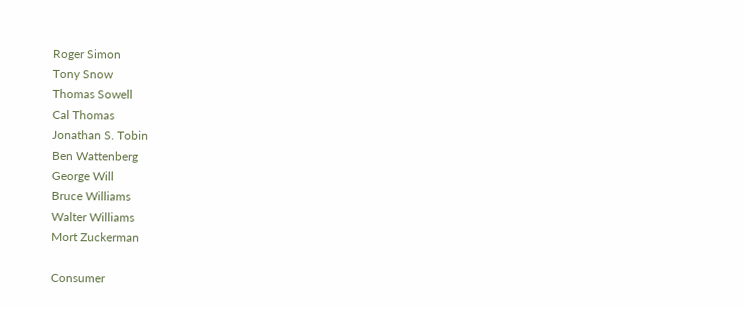Roger Simon
Tony Snow
Thomas Sowell
Cal Thomas
Jonathan S. Tobin
Ben Wattenberg
George Will
Bruce Williams
Walter Williams
Mort Zuckerman

Consumer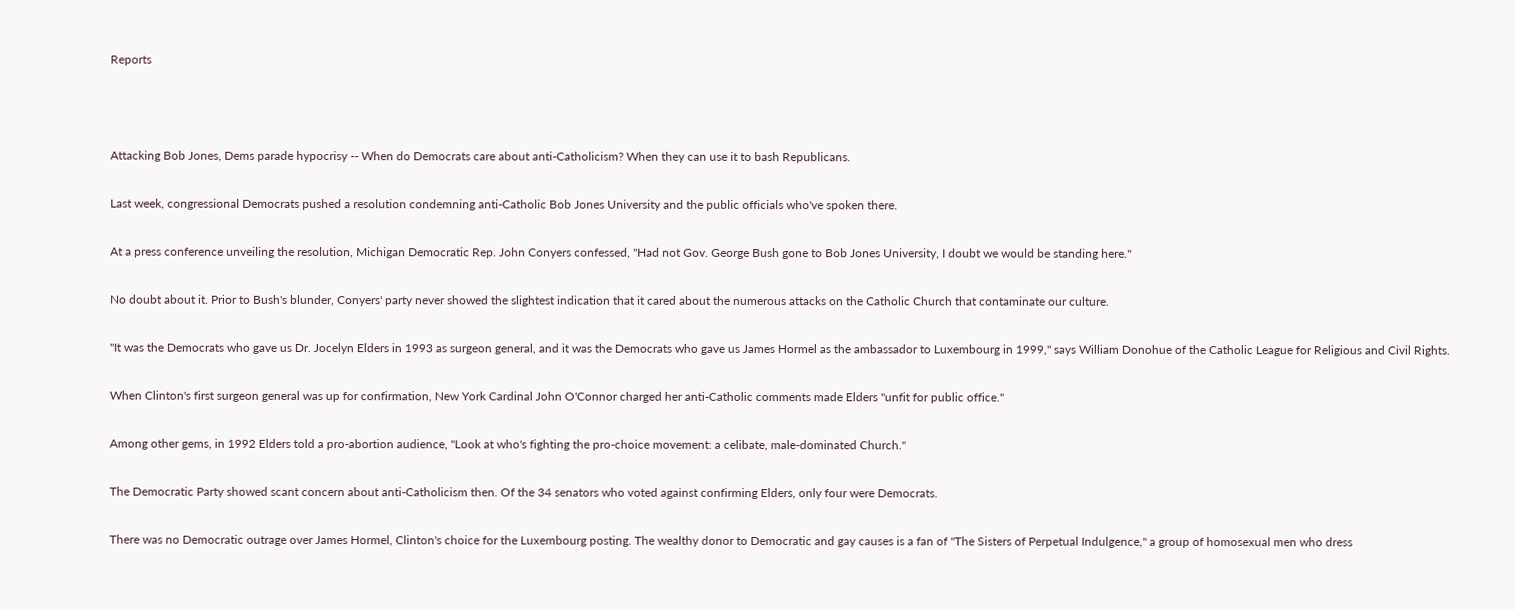Reports



Attacking Bob Jones, Dems parade hypocrisy -- When do Democrats care about anti-Catholicism? When they can use it to bash Republicans.

Last week, congressional Democrats pushed a resolution condemning anti-Catholic Bob Jones University and the public officials who've spoken there.

At a press conference unveiling the resolution, Michigan Democratic Rep. John Conyers confessed, "Had not Gov. George Bush gone to Bob Jones University, I doubt we would be standing here."

No doubt about it. Prior to Bush's blunder, Conyers' party never showed the slightest indication that it cared about the numerous attacks on the Catholic Church that contaminate our culture.

"It was the Democrats who gave us Dr. Jocelyn Elders in 1993 as surgeon general, and it was the Democrats who gave us James Hormel as the ambassador to Luxembourg in 1999," says William Donohue of the Catholic League for Religious and Civil Rights.

When Clinton's first surgeon general was up for confirmation, New York Cardinal John O'Connor charged her anti-Catholic comments made Elders "unfit for public office."

Among other gems, in 1992 Elders told a pro-abortion audience, "Look at who's fighting the pro-choice movement: a celibate, male-dominated Church."

The Democratic Party showed scant concern about anti-Catholicism then. Of the 34 senators who voted against confirming Elders, only four were Democrats.

There was no Democratic outrage over James Hormel, Clinton's choice for the Luxembourg posting. The wealthy donor to Democratic and gay causes is a fan of "The Sisters of Perpetual Indulgence," a group of homosexual men who dress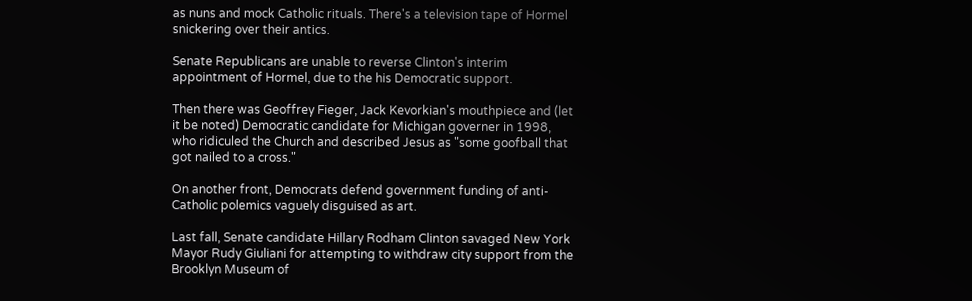as nuns and mock Catholic rituals. There's a television tape of Hormel snickering over their antics.

Senate Republicans are unable to reverse Clinton's interim appointment of Hormel, due to the his Democratic support.

Then there was Geoffrey Fieger, Jack Kevorkian's mouthpiece and (let it be noted) Democratic candidate for Michigan governer in 1998, who ridiculed the Church and described Jesus as "some goofball that got nailed to a cross."

On another front, Democrats defend government funding of anti-Catholic polemics vaguely disguised as art.

Last fall, Senate candidate Hillary Rodham Clinton savaged New York Mayor Rudy Giuliani for attempting to withdraw city support from the Brooklyn Museum of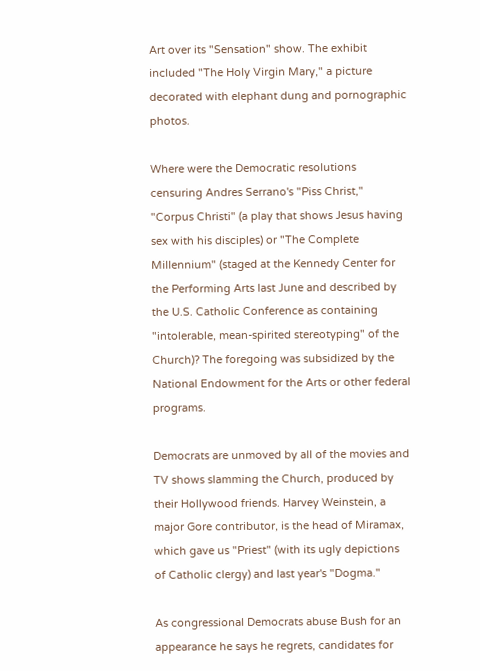Art over its "Sensation" show. The exhibit included "The Holy Virgin Mary," a picture decorated with elephant dung and pornographic photos.

Where were the Democratic resolutions censuring Andres Serrano's "Piss Christ," "Corpus Christi" (a play that shows Jesus having sex with his disciples) or "The Complete Millennium" (staged at the Kennedy Center for the Performing Arts last June and described by the U.S. Catholic Conference as containing "intolerable, mean-spirited stereotyping" of the Church)? The foregoing was subsidized by the National Endowment for the Arts or other federal programs.

Democrats are unmoved by all of the movies and TV shows slamming the Church, produced by their Hollywood friends. Harvey Weinstein, a major Gore contributor, is the head of Miramax, which gave us "Priest" (with its ugly depictions of Catholic clergy) and last year's "Dogma."

As congressional Democrats abuse Bush for an appearance he says he regrets, candidates for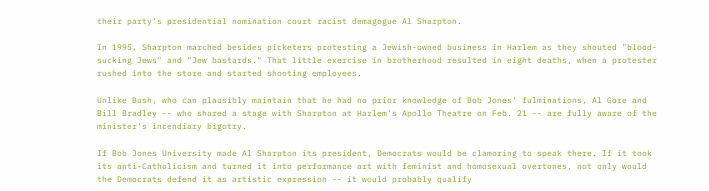their party's presidential nomination court racist demagogue Al Sharpton.

In 1995, Sharpton marched besides picketers protesting a Jewish-owned business in Harlem as they shouted "blood-sucking Jews" and "Jew bastards." That little exercise in brotherhood resulted in eight deaths, when a protester rushed into the store and started shooting employees.

Unlike Bush, who can plausibly maintain that he had no prior knowledge of Bob Jones' fulminations, Al Gore and Bill Bradley -- who shared a stage with Sharpton at Harlem's Apollo Theatre on Feb. 21 -- are fully aware of the minister's incendiary bigotry.

If Bob Jones University made Al Sharpton its president, Democrats would be clamoring to speak there. If it took its anti-Catholicism and turned it into performance art with feminist and homosexual overtones, not only would the Democrats defend it as artistic expression -- it would probably qualify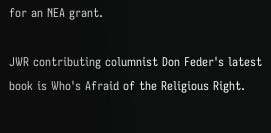for an NEA grant.

JWR contributing columnist Don Feder's latest book is Who's Afraid of the Religious Right.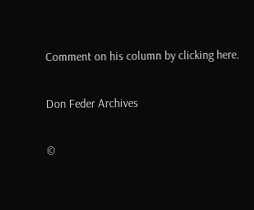Comment on his column by clicking here.

Don Feder Archives

©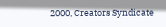2000, Creators Syndicate